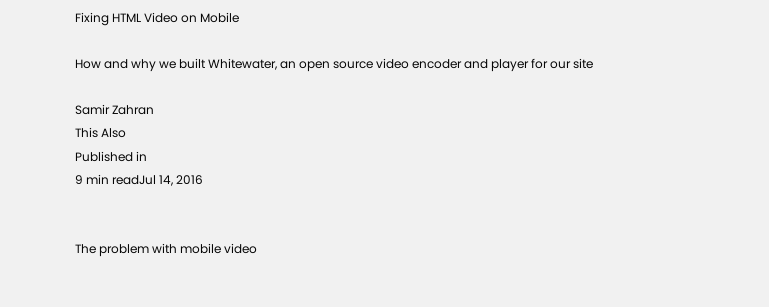Fixing HTML Video on Mobile

How and why we built Whitewater, an open source video encoder and player for our site

Samir Zahran
This Also
Published in
9 min readJul 14, 2016


The problem with mobile video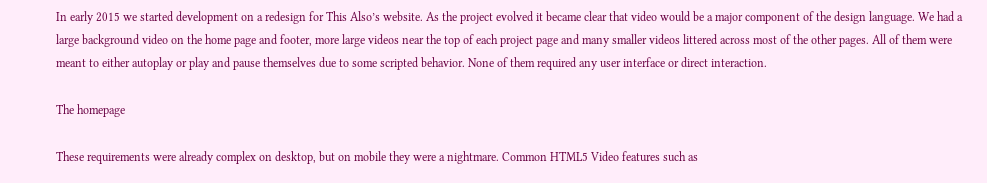In early 2015 we started development on a redesign for This Also’s website. As the project evolved it became clear that video would be a major component of the design language. We had a large background video on the home page and footer, more large videos near the top of each project page and many smaller videos littered across most of the other pages. All of them were meant to either autoplay or play and pause themselves due to some scripted behavior. None of them required any user interface or direct interaction.

The homepage

These requirements were already complex on desktop, but on mobile they were a nightmare. Common HTML5 Video features such as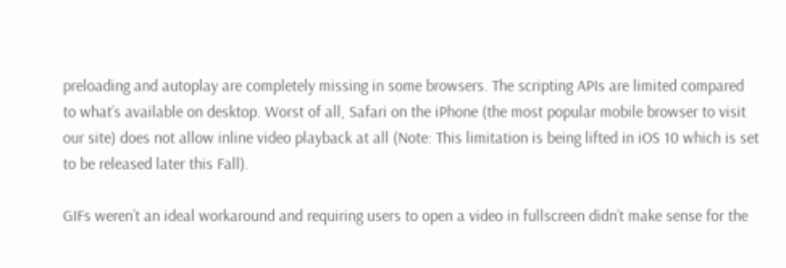preloading and autoplay are completely missing in some browsers. The scripting APIs are limited compared to what’s available on desktop. Worst of all, Safari on the iPhone (the most popular mobile browser to visit our site) does not allow inline video playback at all (Note: This limitation is being lifted in iOS 10 which is set to be released later this Fall).

GIFs weren’t an ideal workaround and requiring users to open a video in fullscreen didn’t make sense for the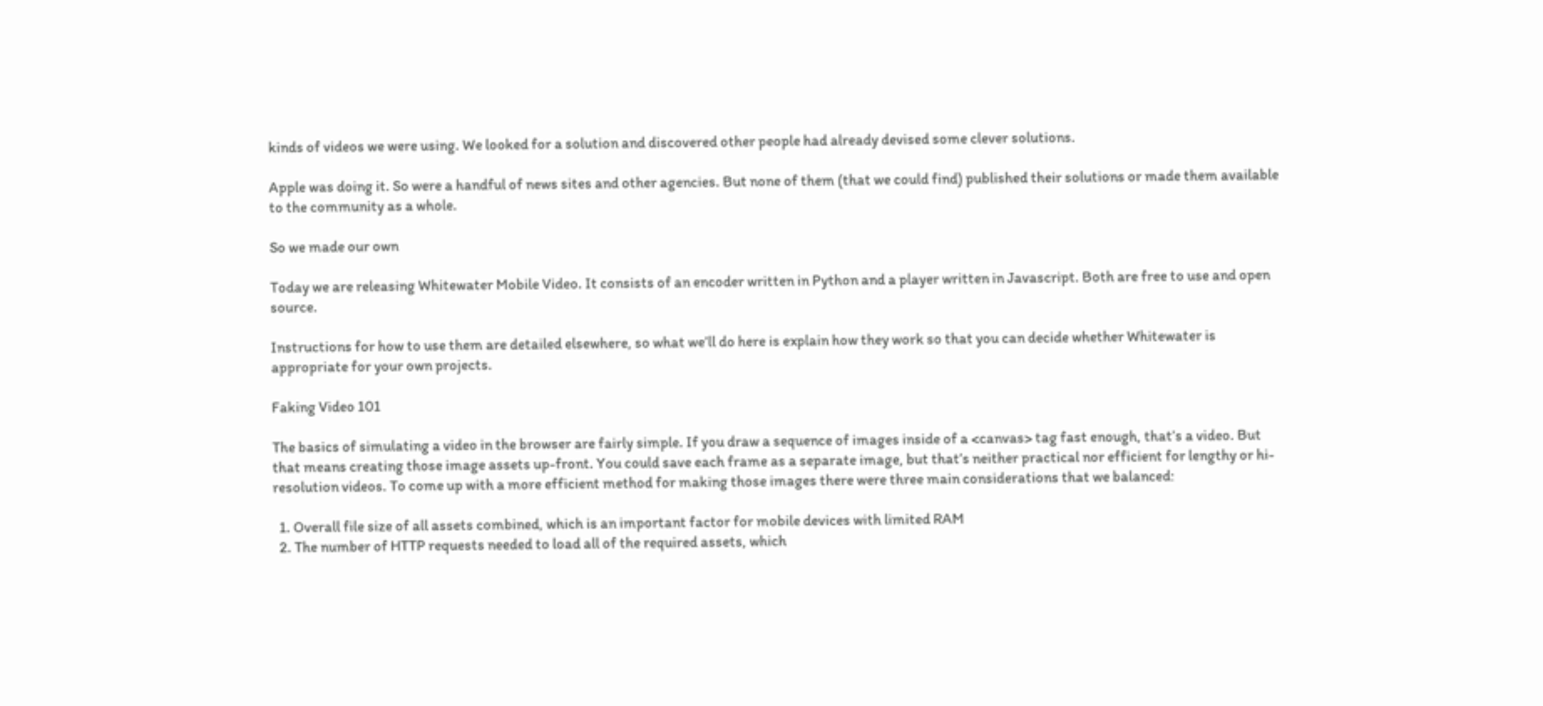kinds of videos we were using. We looked for a solution and discovered other people had already devised some clever solutions.

Apple was doing it. So were a handful of news sites and other agencies. But none of them (that we could find) published their solutions or made them available to the community as a whole.

So we made our own

Today we are releasing Whitewater Mobile Video. It consists of an encoder written in Python and a player written in Javascript. Both are free to use and open source.

Instructions for how to use them are detailed elsewhere, so what we’ll do here is explain how they work so that you can decide whether Whitewater is appropriate for your own projects.

Faking Video 101

The basics of simulating a video in the browser are fairly simple. If you draw a sequence of images inside of a <canvas> tag fast enough, that’s a video. But that means creating those image assets up-front. You could save each frame as a separate image, but that’s neither practical nor efficient for lengthy or hi-resolution videos. To come up with a more efficient method for making those images there were three main considerations that we balanced:

  1. Overall file size of all assets combined, which is an important factor for mobile devices with limited RAM
  2. The number of HTTP requests needed to load all of the required assets, which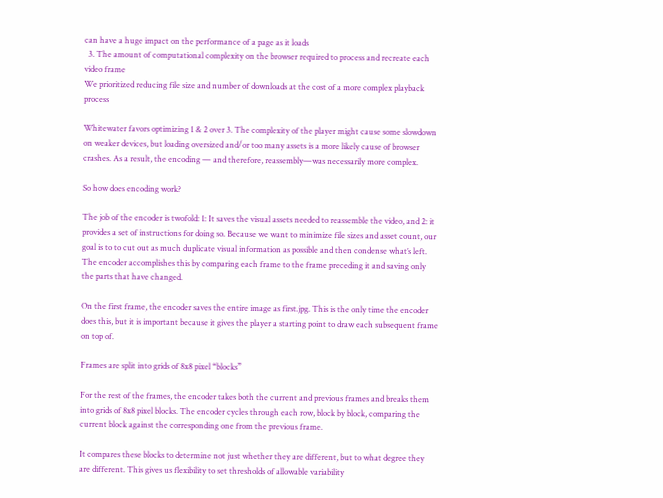can have a huge impact on the performance of a page as it loads
  3. The amount of computational complexity on the browser required to process and recreate each video frame
We prioritized reducing file size and number of downloads at the cost of a more complex playback process

Whitewater favors optimizing 1 & 2 over 3. The complexity of the player might cause some slowdown on weaker devices, but loading oversized and/or too many assets is a more likely cause of browser crashes. As a result, the encoding — and therefore, reassembly—was necessarily more complex.

So how does encoding work?

The job of the encoder is twofold: 1: It saves the visual assets needed to reassemble the video, and 2: it provides a set of instructions for doing so. Because we want to minimize file sizes and asset count, our goal is to to cut out as much duplicate visual information as possible and then condense what’s left. The encoder accomplishes this by comparing each frame to the frame preceding it and saving only the parts that have changed.

On the first frame, the encoder saves the entire image as first.jpg. This is the only time the encoder does this, but it is important because it gives the player a starting point to draw each subsequent frame on top of.

Frames are split into grids of 8x8 pixel “blocks”

For the rest of the frames, the encoder takes both the current and previous frames and breaks them into grids of 8x8 pixel blocks. The encoder cycles through each row, block by block, comparing the current block against the corresponding one from the previous frame.

It compares these blocks to determine not just whether they are different, but to what degree they are different. This gives us flexibility to set thresholds of allowable variability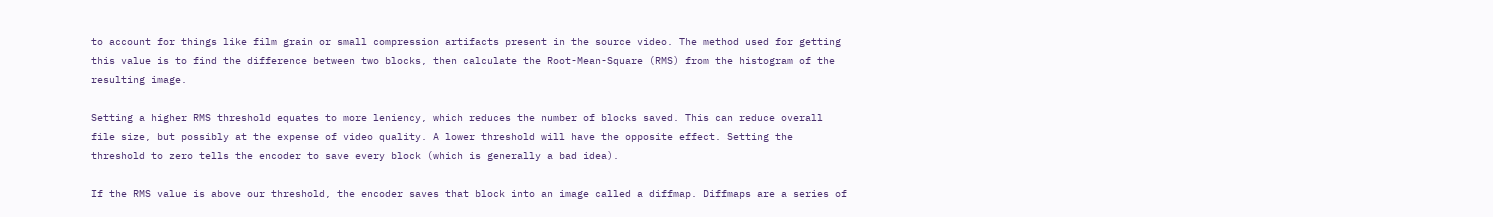to account for things like film grain or small compression artifacts present in the source video. The method used for getting this value is to find the difference between two blocks, then calculate the Root-Mean-Square (RMS) from the histogram of the resulting image.

Setting a higher RMS threshold equates to more leniency, which reduces the number of blocks saved. This can reduce overall file size, but possibly at the expense of video quality. A lower threshold will have the opposite effect. Setting the threshold to zero tells the encoder to save every block (which is generally a bad idea).

If the RMS value is above our threshold, the encoder saves that block into an image called a diffmap. Diffmaps are a series of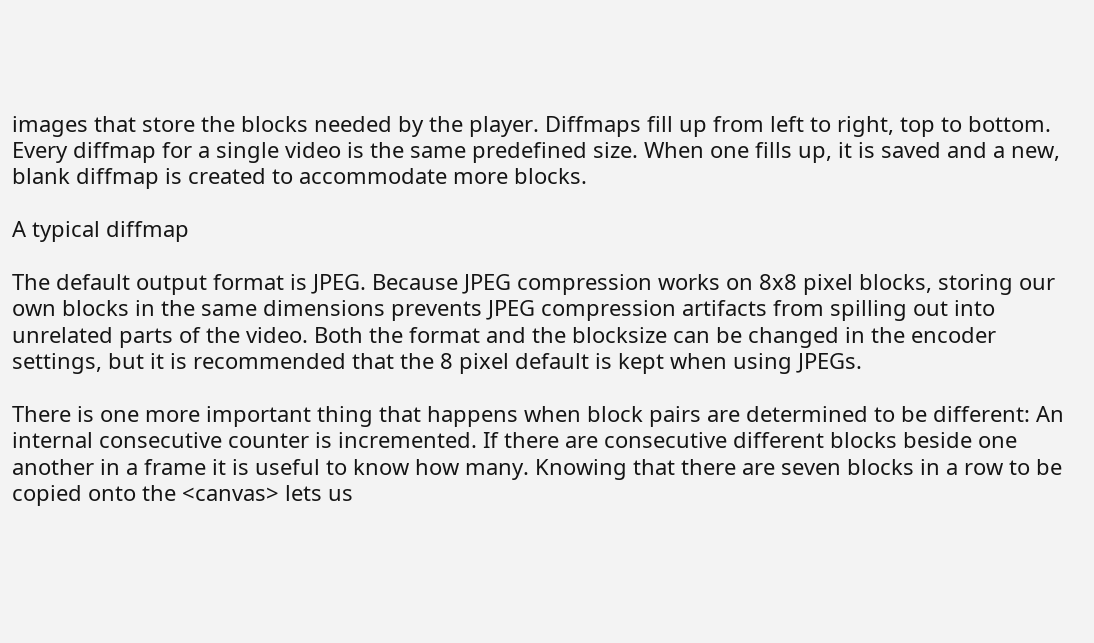images that store the blocks needed by the player. Diffmaps fill up from left to right, top to bottom. Every diffmap for a single video is the same predefined size. When one fills up, it is saved and a new, blank diffmap is created to accommodate more blocks.

A typical diffmap

The default output format is JPEG. Because JPEG compression works on 8x8 pixel blocks, storing our own blocks in the same dimensions prevents JPEG compression artifacts from spilling out into unrelated parts of the video. Both the format and the blocksize can be changed in the encoder settings, but it is recommended that the 8 pixel default is kept when using JPEGs.

There is one more important thing that happens when block pairs are determined to be different: An internal consecutive counter is incremented. If there are consecutive different blocks beside one another in a frame it is useful to know how many. Knowing that there are seven blocks in a row to be copied onto the <canvas> lets us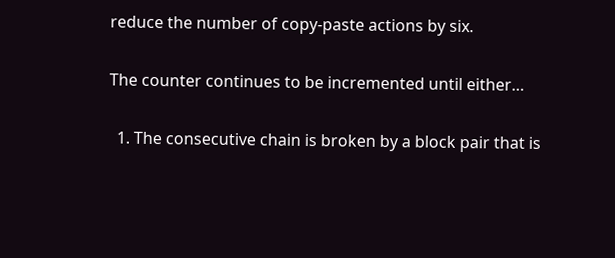reduce the number of copy-paste actions by six.

The counter continues to be incremented until either…

  1. The consecutive chain is broken by a block pair that is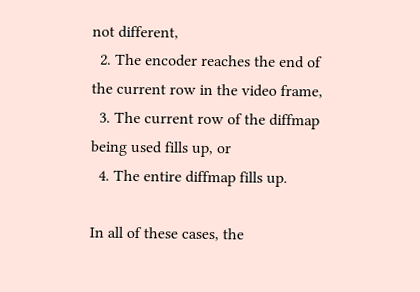not different,
  2. The encoder reaches the end of the current row in the video frame,
  3. The current row of the diffmap being used fills up, or
  4. The entire diffmap fills up.

In all of these cases, the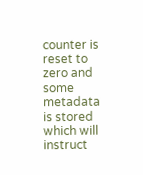counter is reset to zero and some metadata is stored which will instruct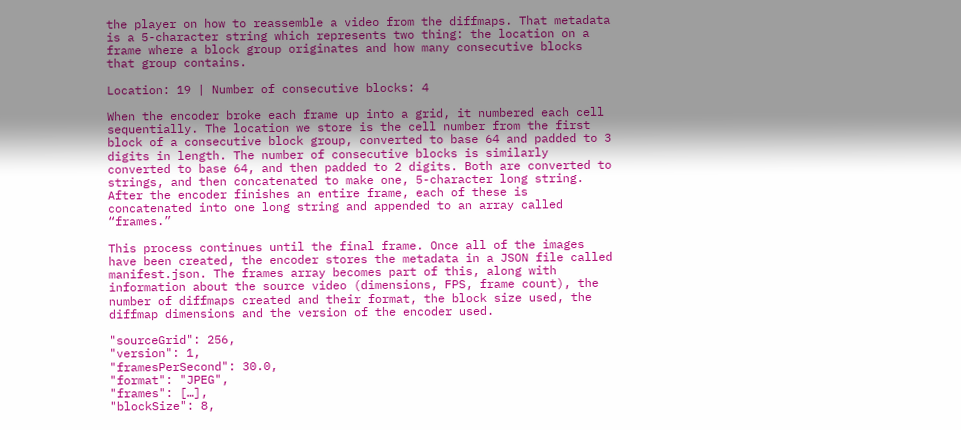the player on how to reassemble a video from the diffmaps. That metadata is a 5-character string which represents two thing: the location on a frame where a block group originates and how many consecutive blocks that group contains.

Location: 19 | Number of consecutive blocks: 4

When the encoder broke each frame up into a grid, it numbered each cell sequentially. The location we store is the cell number from the first block of a consecutive block group, converted to base 64 and padded to 3 digits in length. The number of consecutive blocks is similarly converted to base 64, and then padded to 2 digits. Both are converted to strings, and then concatenated to make one, 5-character long string. After the encoder finishes an entire frame, each of these is concatenated into one long string and appended to an array called “frames.”

This process continues until the final frame. Once all of the images have been created, the encoder stores the metadata in a JSON file called manifest.json. The frames array becomes part of this, along with information about the source video (dimensions, FPS, frame count), the number of diffmaps created and their format, the block size used, the diffmap dimensions and the version of the encoder used.

"sourceGrid": 256,
"version": 1,
"framesPerSecond": 30.0,
"format": "JPEG",
"frames": […],
"blockSize": 8,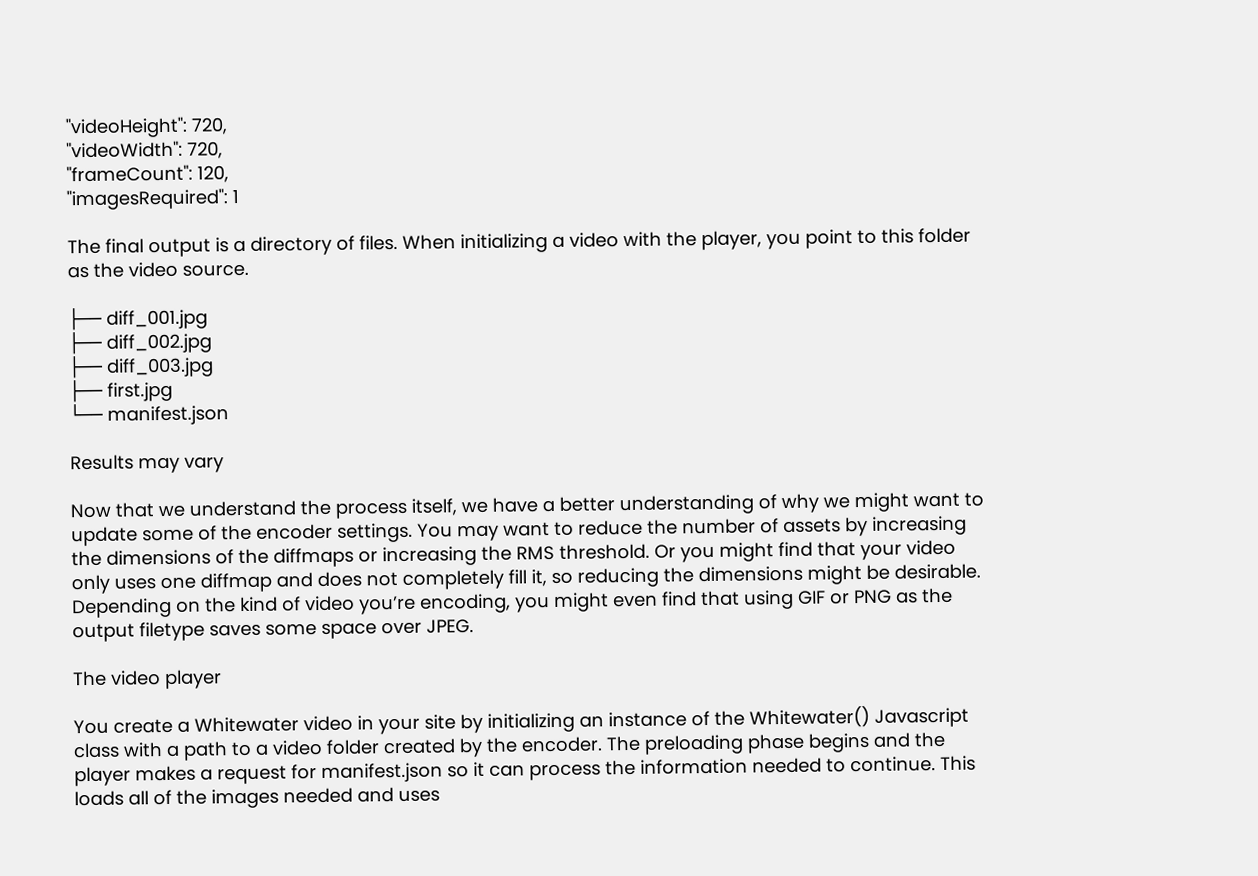"videoHeight": 720,
"videoWidth": 720,
"frameCount": 120,
"imagesRequired": 1

The final output is a directory of files. When initializing a video with the player, you point to this folder as the video source.

├── diff_001.jpg
├── diff_002.jpg
├── diff_003.jpg
├── first.jpg
└── manifest.json

Results may vary

Now that we understand the process itself, we have a better understanding of why we might want to update some of the encoder settings. You may want to reduce the number of assets by increasing the dimensions of the diffmaps or increasing the RMS threshold. Or you might find that your video only uses one diffmap and does not completely fill it, so reducing the dimensions might be desirable. Depending on the kind of video you’re encoding, you might even find that using GIF or PNG as the output filetype saves some space over JPEG.

The video player

You create a Whitewater video in your site by initializing an instance of the Whitewater() Javascript class with a path to a video folder created by the encoder. The preloading phase begins and the player makes a request for manifest.json so it can process the information needed to continue. This loads all of the images needed and uses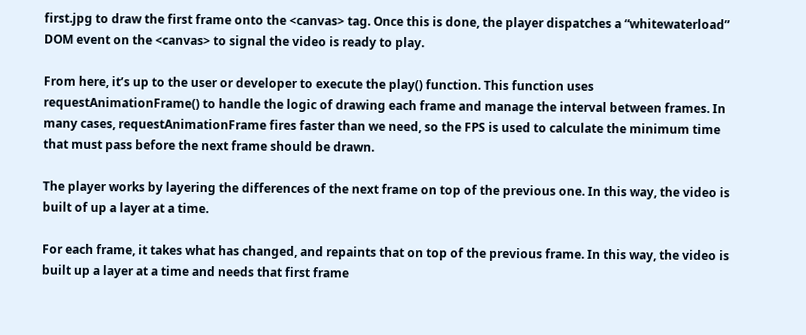first.jpg to draw the first frame onto the <canvas> tag. Once this is done, the player dispatches a “whitewaterload” DOM event on the <canvas> to signal the video is ready to play.

From here, it’s up to the user or developer to execute the play() function. This function uses requestAnimationFrame() to handle the logic of drawing each frame and manage the interval between frames. In many cases, requestAnimationFrame fires faster than we need, so the FPS is used to calculate the minimum time that must pass before the next frame should be drawn.

The player works by layering the differences of the next frame on top of the previous one. In this way, the video is built of up a layer at a time.

For each frame, it takes what has changed, and repaints that on top of the previous frame. In this way, the video is built up a layer at a time and needs that first frame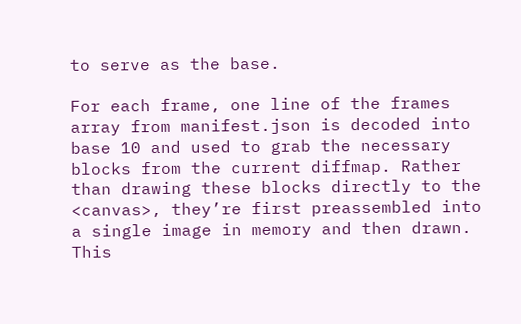to serve as the base.

For each frame, one line of the frames array from manifest.json is decoded into base 10 and used to grab the necessary blocks from the current diffmap. Rather than drawing these blocks directly to the <canvas>, they’re first preassembled into a single image in memory and then drawn. This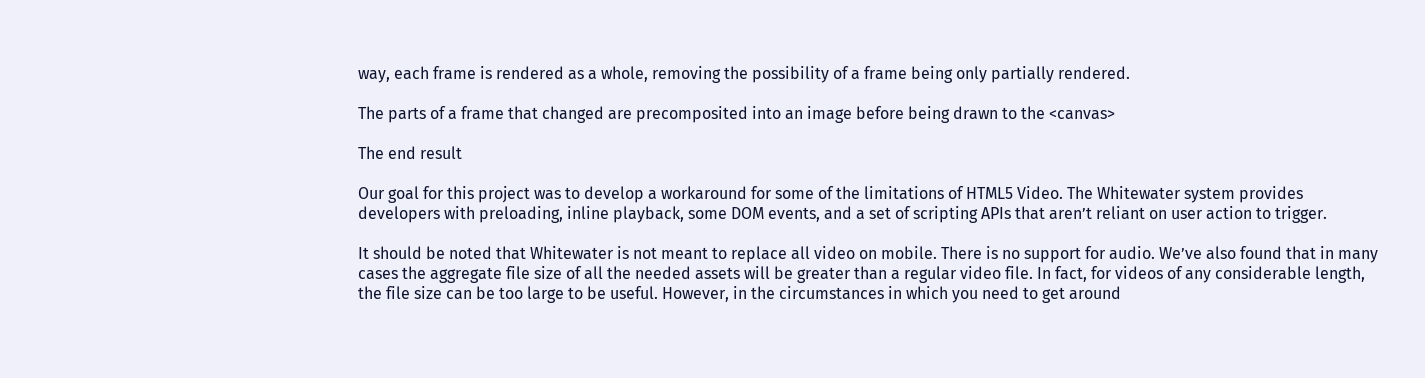way, each frame is rendered as a whole, removing the possibility of a frame being only partially rendered.

The parts of a frame that changed are precomposited into an image before being drawn to the <canvas>

The end result

Our goal for this project was to develop a workaround for some of the limitations of HTML5 Video. The Whitewater system provides developers with preloading, inline playback, some DOM events, and a set of scripting APIs that aren’t reliant on user action to trigger.

It should be noted that Whitewater is not meant to replace all video on mobile. There is no support for audio. We’ve also found that in many cases the aggregate file size of all the needed assets will be greater than a regular video file. In fact, for videos of any considerable length, the file size can be too large to be useful. However, in the circumstances in which you need to get around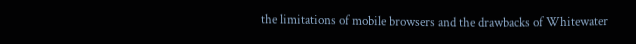the limitations of mobile browsers and the drawbacks of Whitewater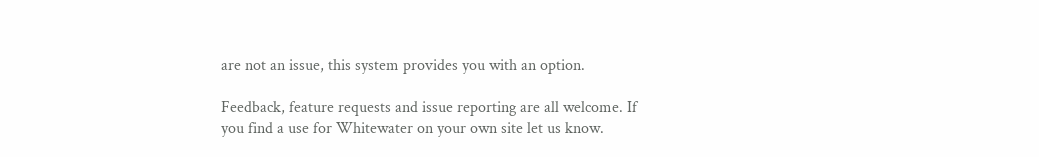are not an issue, this system provides you with an option.

Feedback, feature requests and issue reporting are all welcome. If you find a use for Whitewater on your own site let us know.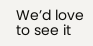We’d love to see it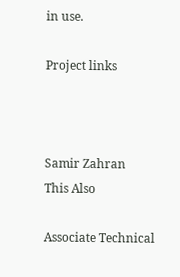in use.

Project links



Samir Zahran
This Also

Associate Technical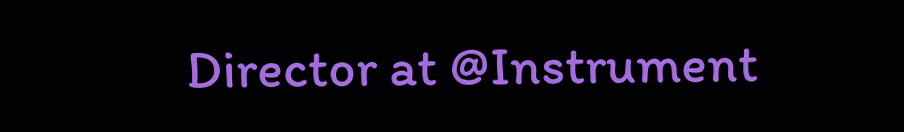Director at @Instrument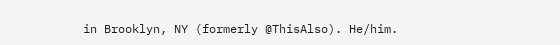in Brooklyn, NY (formerly @ThisAlso). He/him.